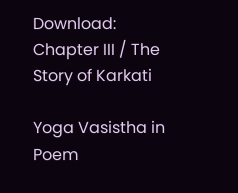Download: Chapter III / The Story of Karkati

Yoga Vasistha in Poem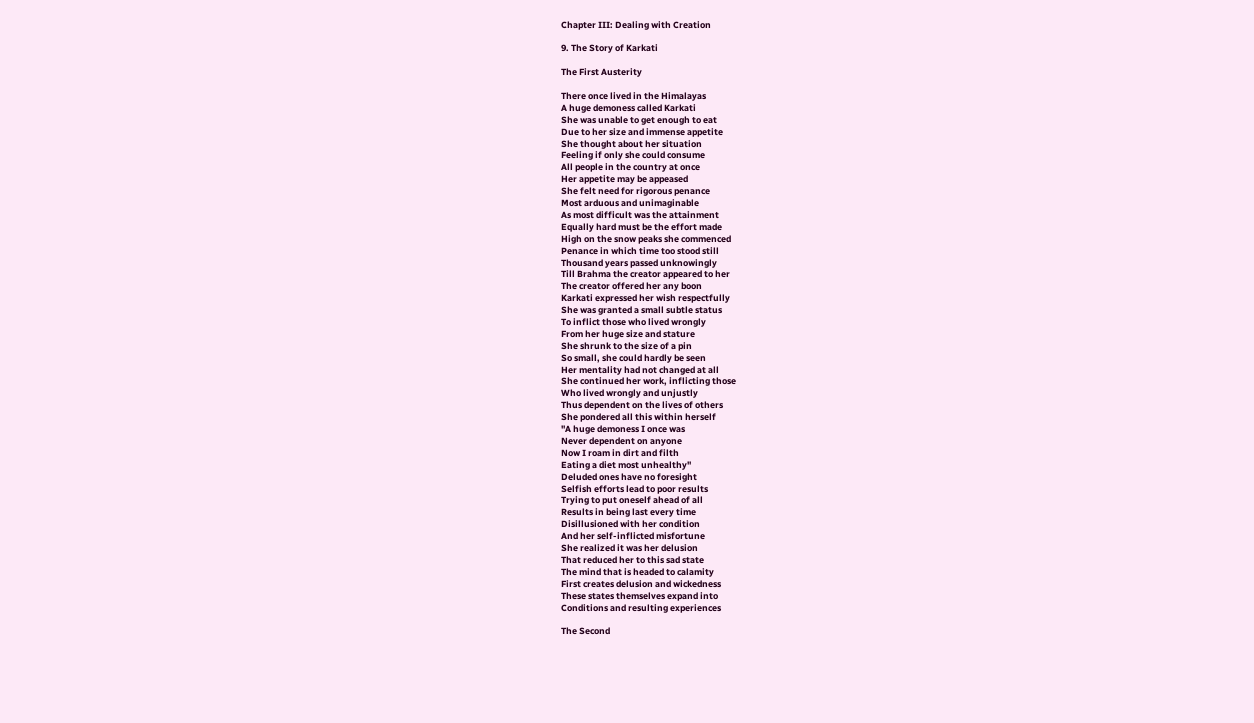Chapter III: Dealing with Creation

9. The Story of Karkati

The First Austerity

There once lived in the Himalayas
A huge demoness called Karkati
She was unable to get enough to eat
Due to her size and immense appetite
She thought about her situation
Feeling if only she could consume
All people in the country at once
Her appetite may be appeased
She felt need for rigorous penance
Most arduous and unimaginable
As most difficult was the attainment
Equally hard must be the effort made
High on the snow peaks she commenced
Penance in which time too stood still
Thousand years passed unknowingly
Till Brahma the creator appeared to her
The creator offered her any boon
Karkati expressed her wish respectfully
She was granted a small subtle status
To inflict those who lived wrongly
From her huge size and stature
She shrunk to the size of a pin
So small, she could hardly be seen
Her mentality had not changed at all
She continued her work, inflicting those
Who lived wrongly and unjustly
Thus dependent on the lives of others
She pondered all this within herself
"A huge demoness I once was
Never dependent on anyone
Now I roam in dirt and filth
Eating a diet most unhealthy"
Deluded ones have no foresight
Selfish efforts lead to poor results
Trying to put oneself ahead of all
Results in being last every time
Disillusioned with her condition
And her self-inflicted misfortune
She realized it was her delusion
That reduced her to this sad state
The mind that is headed to calamity
First creates delusion and wickedness
These states themselves expand into
Conditions and resulting experiences

The Second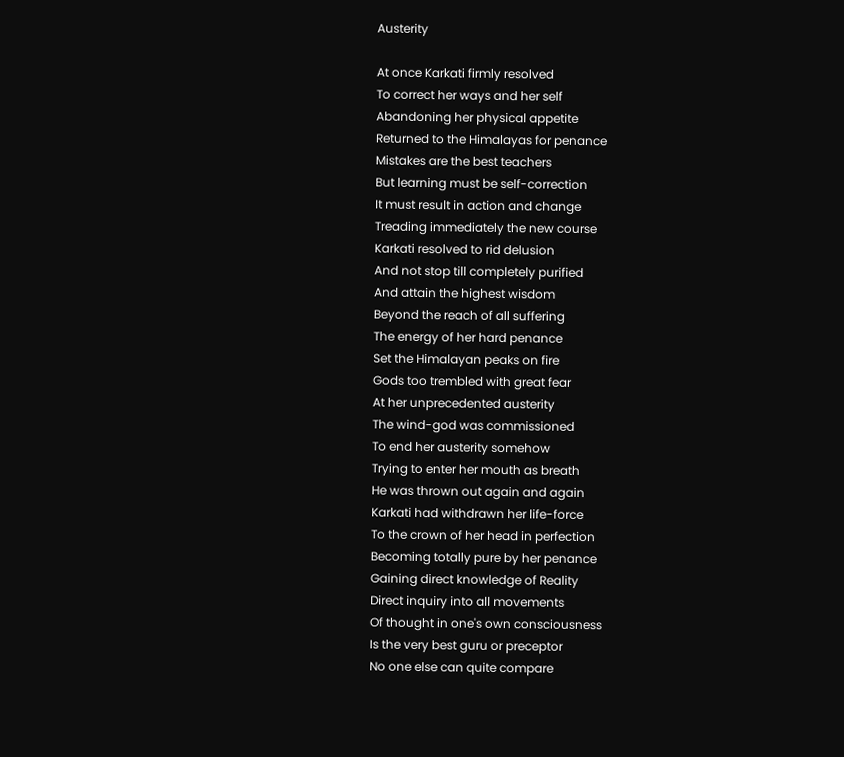Austerity

At once Karkati firmly resolved
To correct her ways and her self
Abandoning her physical appetite
Returned to the Himalayas for penance
Mistakes are the best teachers
But learning must be self-correction
It must result in action and change
Treading immediately the new course
Karkati resolved to rid delusion
And not stop till completely purified
And attain the highest wisdom
Beyond the reach of all suffering
The energy of her hard penance
Set the Himalayan peaks on fire
Gods too trembled with great fear
At her unprecedented austerity
The wind-god was commissioned
To end her austerity somehow
Trying to enter her mouth as breath
He was thrown out again and again
Karkati had withdrawn her life-force
To the crown of her head in perfection
Becoming totally pure by her penance
Gaining direct knowledge of Reality
Direct inquiry into all movements
Of thought in one's own consciousness
Is the very best guru or preceptor
No one else can quite compare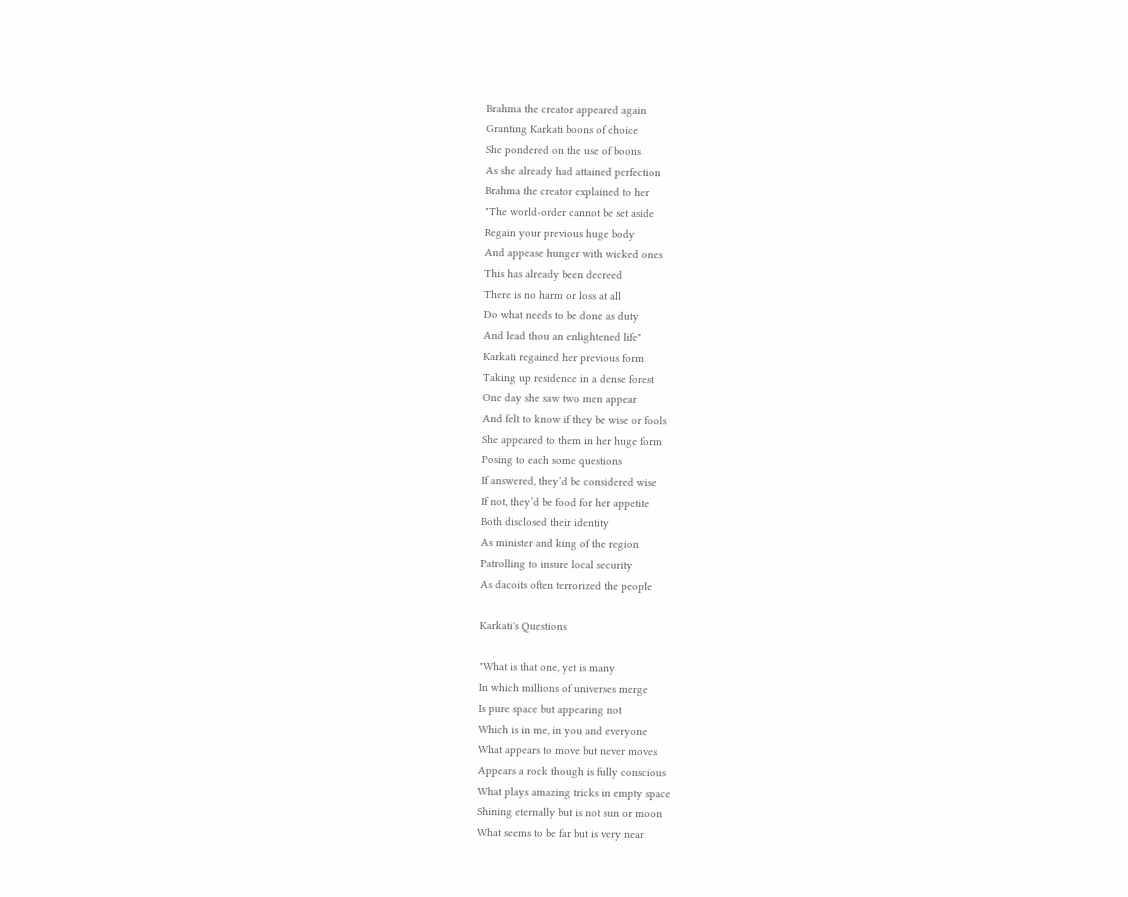Brahma the creator appeared again
Granting Karkati boons of choice
She pondered on the use of boons
As she already had attained perfection
Brahma the creator explained to her
"The world-order cannot be set aside
Regain your previous huge body
And appease hunger with wicked ones
This has already been decreed
There is no harm or loss at all
Do what needs to be done as duty
And lead thou an enlightened life"
Karkati regained her previous form
Taking up residence in a dense forest
One day she saw two men appear
And felt to know if they be wise or fools
She appeared to them in her huge form
Posing to each some questions
If answered, they’d be considered wise
If not, they’d be food for her appetite
Both disclosed their identity
As minister and king of the region
Patrolling to insure local security
As dacoits often terrorized the people

Karkati's Questions

"What is that one, yet is many
In which millions of universes merge
Is pure space but appearing not
Which is in me, in you and everyone
What appears to move but never moves
Appears a rock though is fully conscious
What plays amazing tricks in empty space
Shining eternally but is not sun or moon
What seems to be far but is very near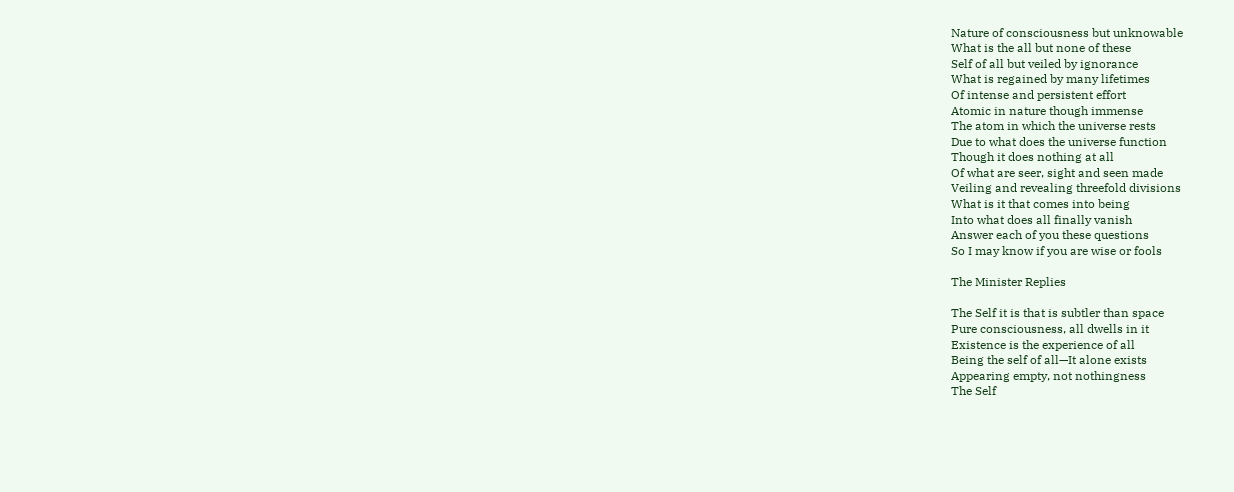Nature of consciousness but unknowable
What is the all but none of these
Self of all but veiled by ignorance
What is regained by many lifetimes
Of intense and persistent effort
Atomic in nature though immense
The atom in which the universe rests
Due to what does the universe function
Though it does nothing at all
Of what are seer, sight and seen made
Veiling and revealing threefold divisions
What is it that comes into being
Into what does all finally vanish
Answer each of you these questions
So I may know if you are wise or fools

The Minister Replies

The Self it is that is subtler than space
Pure consciousness, all dwells in it
Existence is the experience of all
Being the self of all—It alone exists
Appearing empty, not nothingness
The Self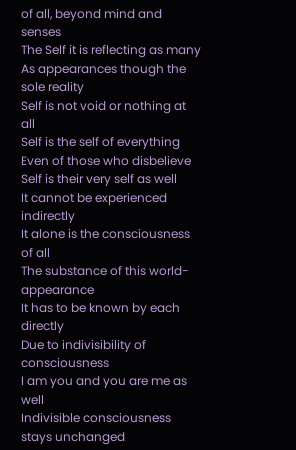of all, beyond mind and senses
The Self it is reflecting as many
As appearances though the sole reality
Self is not void or nothing at all
Self is the self of everything
Even of those who disbelieve
Self is their very self as well
It cannot be experienced indirectly
It alone is the consciousness of all
The substance of this world-appearance
It has to be known by each directly
Due to indivisibility of consciousness
I am you and you are me as well
Indivisible consciousness stays unchanged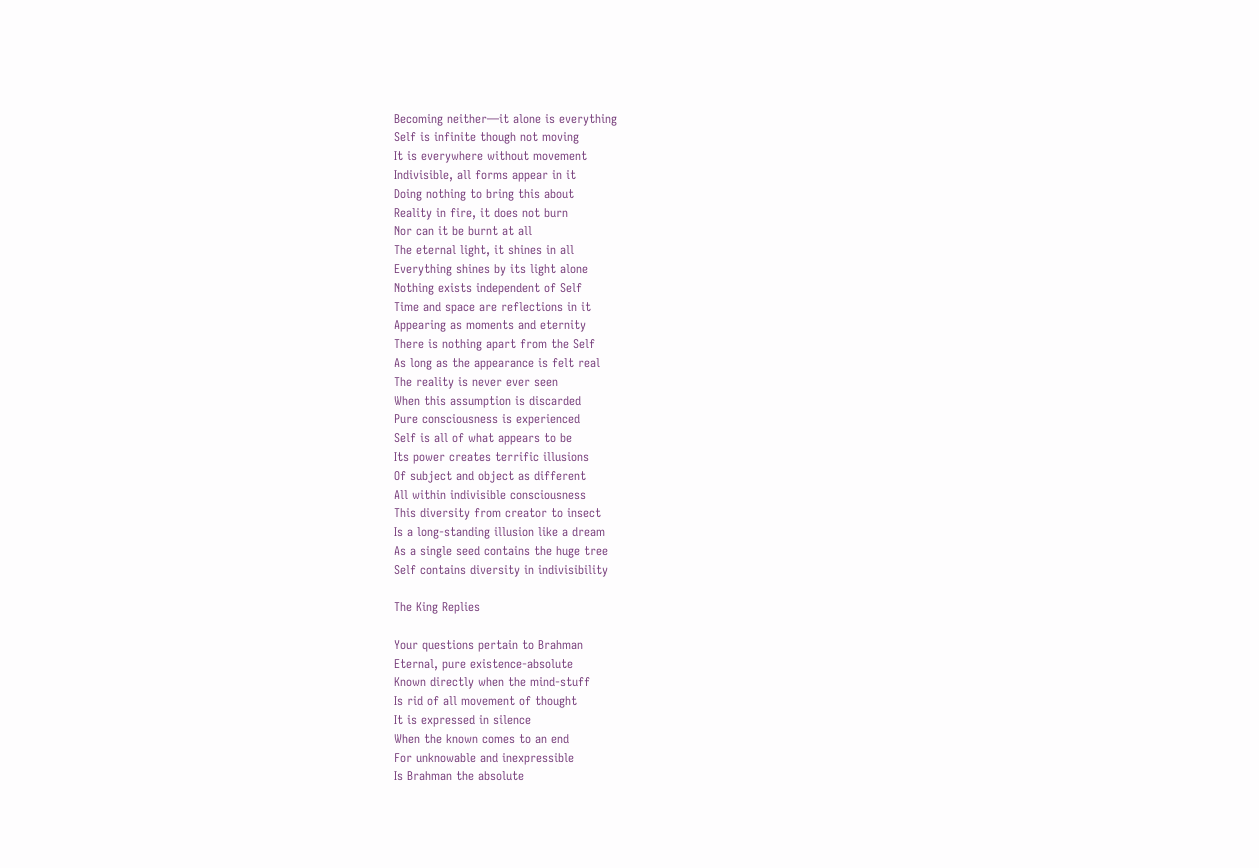Becoming neither—it alone is everything
Self is infinite though not moving
It is everywhere without movement
Indivisible, all forms appear in it
Doing nothing to bring this about
Reality in fire, it does not burn
Nor can it be burnt at all
The eternal light, it shines in all
Everything shines by its light alone
Nothing exists independent of Self
Time and space are reflections in it
Appearing as moments and eternity
There is nothing apart from the Self
As long as the appearance is felt real
The reality is never ever seen
When this assumption is discarded
Pure consciousness is experienced
Self is all of what appears to be
Its power creates terrific illusions
Of subject and object as different
All within indivisible consciousness
This diversity from creator to insect
Is a long-standing illusion like a dream
As a single seed contains the huge tree
Self contains diversity in indivisibility

The King Replies

Your questions pertain to Brahman
Eternal, pure existence-absolute
Known directly when the mind-stuff
Is rid of all movement of thought
It is expressed in silence
When the known comes to an end
For unknowable and inexpressible
Is Brahman the absolute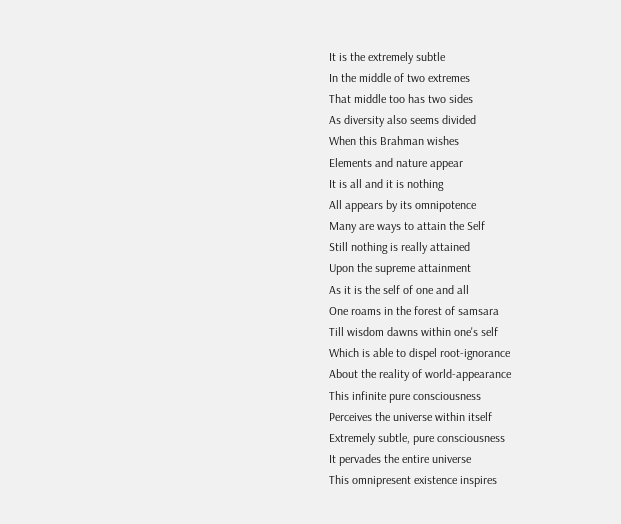It is the extremely subtle
In the middle of two extremes
That middle too has two sides
As diversity also seems divided
When this Brahman wishes
Elements and nature appear
It is all and it is nothing
All appears by its omnipotence
Many are ways to attain the Self
Still nothing is really attained
Upon the supreme attainment
As it is the self of one and all
One roams in the forest of samsara
Till wisdom dawns within one's self
Which is able to dispel root-ignorance
About the reality of world-appearance
This infinite pure consciousness
Perceives the universe within itself
Extremely subtle, pure consciousness
It pervades the entire universe
This omnipresent existence inspires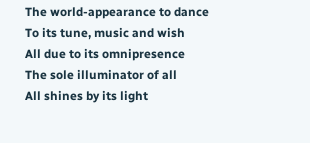The world-appearance to dance
To its tune, music and wish
All due to its omnipresence
The sole illuminator of all
All shines by its light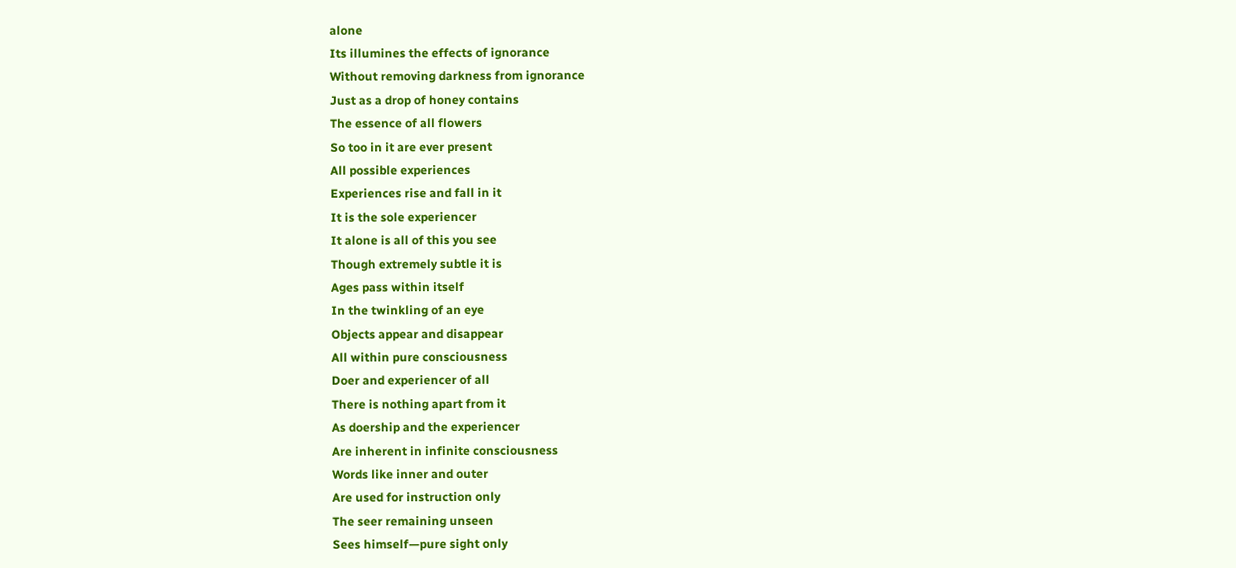alone
Its illumines the effects of ignorance
Without removing darkness from ignorance
Just as a drop of honey contains
The essence of all flowers
So too in it are ever present
All possible experiences
Experiences rise and fall in it
It is the sole experiencer
It alone is all of this you see
Though extremely subtle it is
Ages pass within itself
In the twinkling of an eye
Objects appear and disappear
All within pure consciousness
Doer and experiencer of all
There is nothing apart from it
As doership and the experiencer
Are inherent in infinite consciousness
Words like inner and outer
Are used for instruction only
The seer remaining unseen
Sees himself—pure sight only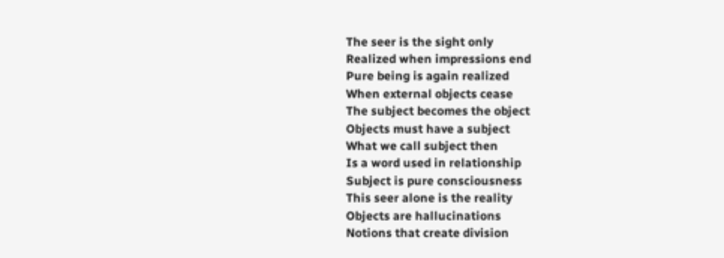The seer is the sight only
Realized when impressions end
Pure being is again realized
When external objects cease
The subject becomes the object
Objects must have a subject
What we call subject then
Is a word used in relationship
Subject is pure consciousness
This seer alone is the reality
Objects are hallucinations
Notions that create division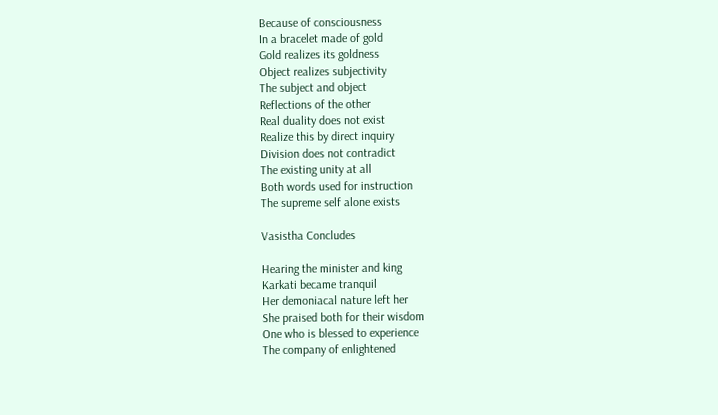Because of consciousness
In a bracelet made of gold
Gold realizes its goldness
Object realizes subjectivity
The subject and object
Reflections of the other
Real duality does not exist
Realize this by direct inquiry
Division does not contradict
The existing unity at all
Both words used for instruction
The supreme self alone exists

Vasistha Concludes

Hearing the minister and king
Karkati became tranquil
Her demoniacal nature left her
She praised both for their wisdom
One who is blessed to experience
The company of enlightened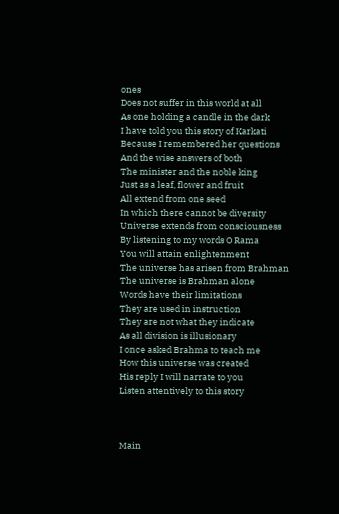ones
Does not suffer in this world at all
As one holding a candle in the dark
I have told you this story of Karkati
Because I remembered her questions
And the wise answers of both
The minister and the noble king
Just as a leaf, flower and fruit
All extend from one seed
In which there cannot be diversity
Universe extends from consciousness
By listening to my words O Rama
You will attain enlightenment
The universe has arisen from Brahman
The universe is Brahman alone
Words have their limitations
They are used in instruction
They are not what they indicate
As all division is illusionary
I once asked Brahma to teach me
How this universe was created
His reply I will narrate to you
Listen attentively to this story



Main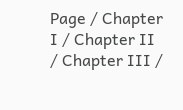Page / Chapter I / Chapter II / Chapter III /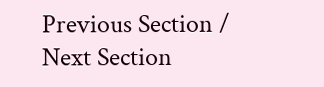Previous Section / Next Section